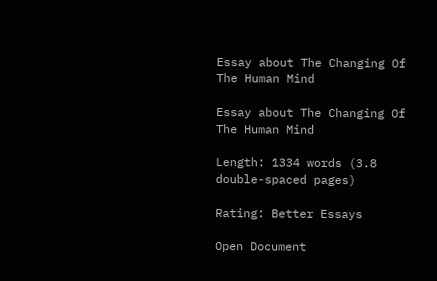Essay about The Changing Of The Human Mind

Essay about The Changing Of The Human Mind

Length: 1334 words (3.8 double-spaced pages)

Rating: Better Essays

Open Document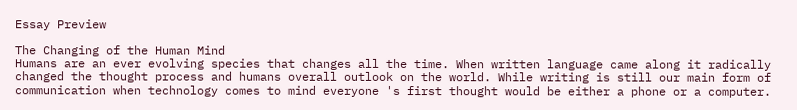Essay Preview

The Changing of the Human Mind
Humans are an ever evolving species that changes all the time. When written language came along it radically changed the thought process and humans overall outlook on the world. While writing is still our main form of communication when technology comes to mind everyone 's first thought would be either a phone or a computer.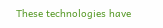These technologies have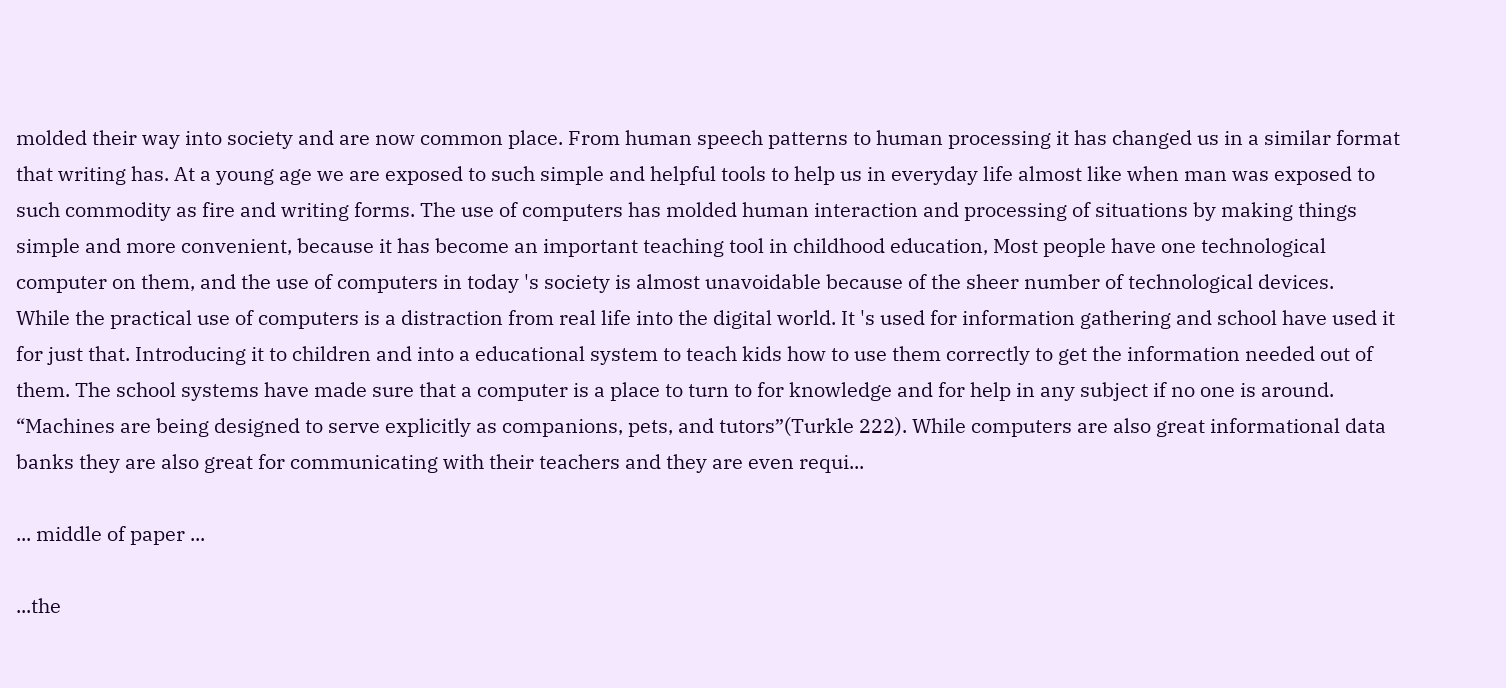molded their way into society and are now common place. From human speech patterns to human processing it has changed us in a similar format that writing has. At a young age we are exposed to such simple and helpful tools to help us in everyday life almost like when man was exposed to such commodity as fire and writing forms. The use of computers has molded human interaction and processing of situations by making things simple and more convenient, because it has become an important teaching tool in childhood education, Most people have one technological computer on them, and the use of computers in today 's society is almost unavoidable because of the sheer number of technological devices.
While the practical use of computers is a distraction from real life into the digital world. It 's used for information gathering and school have used it for just that. Introducing it to children and into a educational system to teach kids how to use them correctly to get the information needed out of them. The school systems have made sure that a computer is a place to turn to for knowledge and for help in any subject if no one is around. “Machines are being designed to serve explicitly as companions, pets, and tutors”(Turkle 222). While computers are also great informational data banks they are also great for communicating with their teachers and they are even requi...

... middle of paper ...

...the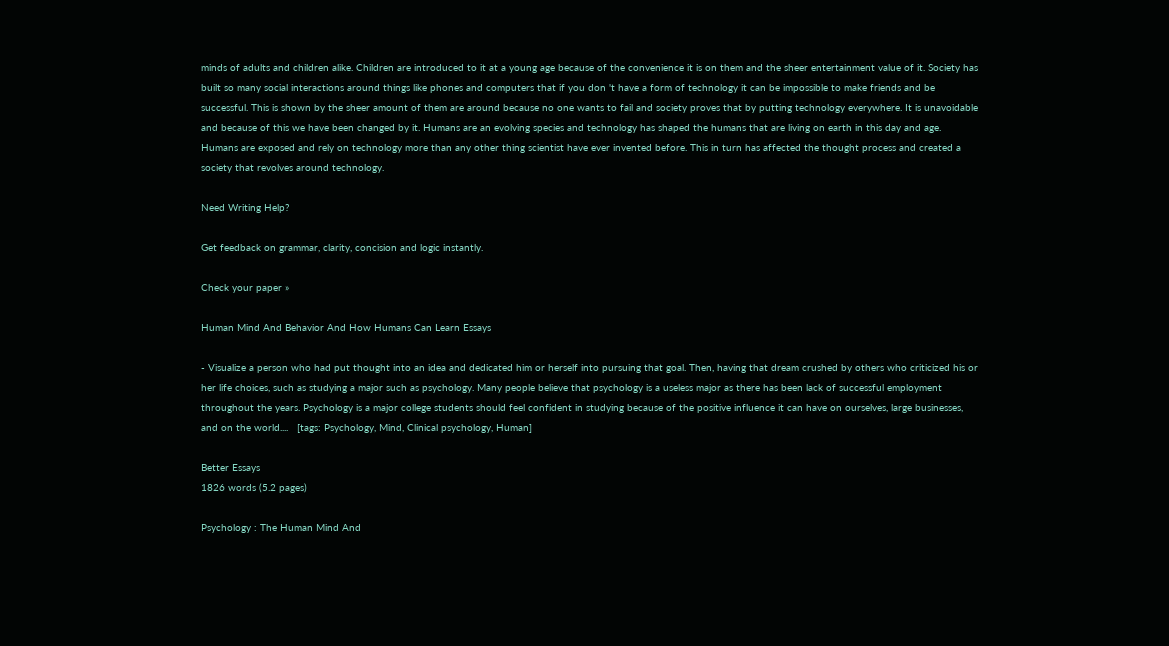minds of adults and children alike. Children are introduced to it at a young age because of the convenience it is on them and the sheer entertainment value of it. Society has built so many social interactions around things like phones and computers that if you don 't have a form of technology it can be impossible to make friends and be successful. This is shown by the sheer amount of them are around because no one wants to fail and society proves that by putting technology everywhere. It is unavoidable and because of this we have been changed by it. Humans are an evolving species and technology has shaped the humans that are living on earth in this day and age. Humans are exposed and rely on technology more than any other thing scientist have ever invented before. This in turn has affected the thought process and created a society that revolves around technology.

Need Writing Help?

Get feedback on grammar, clarity, concision and logic instantly.

Check your paper »

Human Mind And Behavior And How Humans Can Learn Essays

- Visualize a person who had put thought into an idea and dedicated him or herself into pursuing that goal. Then, having that dream crushed by others who criticized his or her life choices, such as studying a major such as psychology. Many people believe that psychology is a useless major as there has been lack of successful employment throughout the years. Psychology is a major college students should feel confident in studying because of the positive influence it can have on ourselves, large businesses, and on the world....   [tags: Psychology, Mind, Clinical psychology, Human]

Better Essays
1826 words (5.2 pages)

Psychology : The Human Mind And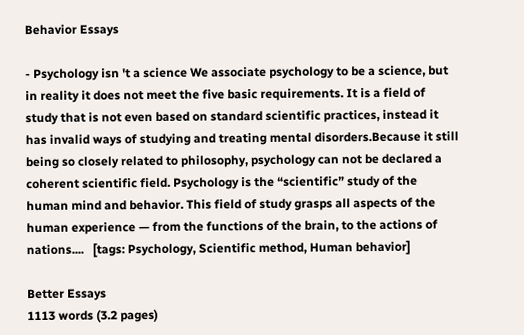Behavior Essays

- Psychology isn 't a science We associate psychology to be a science, but in reality it does not meet the five basic requirements. It is a field of study that is not even based on standard scientific practices, instead it has invalid ways of studying and treating mental disorders.Because it still being so closely related to philosophy, psychology can not be declared a coherent scientific field. Psychology is the “scientific” study of the human mind and behavior. This field of study grasps all aspects of the human experience — from the functions of the brain, to the actions of nations....   [tags: Psychology, Scientific method, Human behavior]

Better Essays
1113 words (3.2 pages)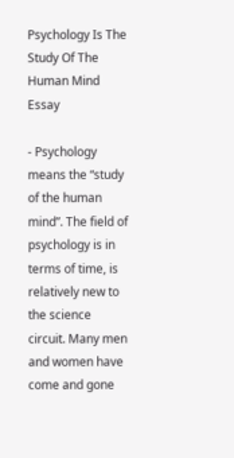Psychology Is The Study Of The Human Mind Essay

- Psychology means the “study of the human mind”. The field of psychology is in terms of time, is relatively new to the science circuit. Many men and women have come and gone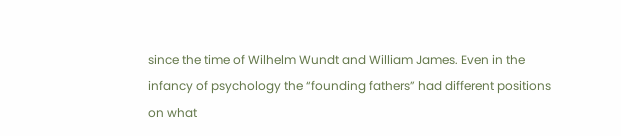since the time of Wilhelm Wundt and William James. Even in the infancy of psychology the “founding fathers” had different positions on what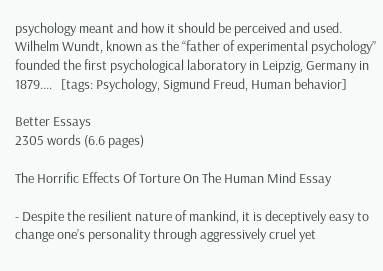psychology meant and how it should be perceived and used. Wilhelm Wundt, known as the “father of experimental psychology” founded the first psychological laboratory in Leipzig, Germany in 1879....   [tags: Psychology, Sigmund Freud, Human behavior]

Better Essays
2305 words (6.6 pages)

The Horrific Effects Of Torture On The Human Mind Essay

- Despite the resilient nature of mankind, it is deceptively easy to change one’s personality through aggressively cruel yet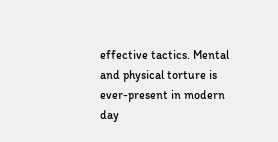effective tactics. Mental and physical torture is ever-present in modern day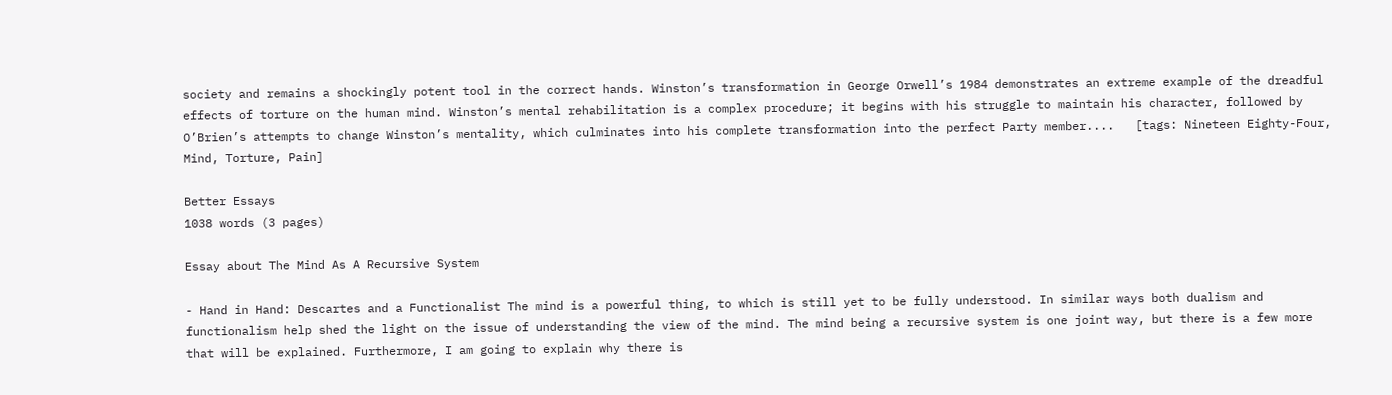society and remains a shockingly potent tool in the correct hands. Winston’s transformation in George Orwell’s 1984 demonstrates an extreme example of the dreadful effects of torture on the human mind. Winston’s mental rehabilitation is a complex procedure; it begins with his struggle to maintain his character, followed by O’Brien’s attempts to change Winston’s mentality, which culminates into his complete transformation into the perfect Party member....   [tags: Nineteen Eighty-Four, Mind, Torture, Pain]

Better Essays
1038 words (3 pages)

Essay about The Mind As A Recursive System

- Hand in Hand: Descartes and a Functionalist The mind is a powerful thing, to which is still yet to be fully understood. In similar ways both dualism and functionalism help shed the light on the issue of understanding the view of the mind. The mind being a recursive system is one joint way, but there is a few more that will be explained. Furthermore, I am going to explain why there is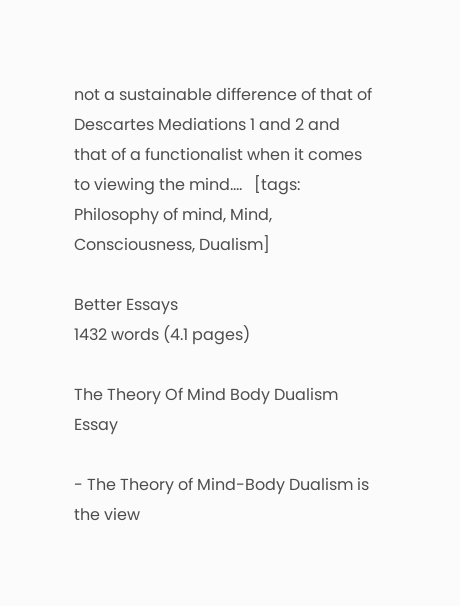not a sustainable difference of that of Descartes Mediations 1 and 2 and that of a functionalist when it comes to viewing the mind....   [tags: Philosophy of mind, Mind, Consciousness, Dualism]

Better Essays
1432 words (4.1 pages)

The Theory Of Mind Body Dualism Essay

- The Theory of Mind-Body Dualism is the view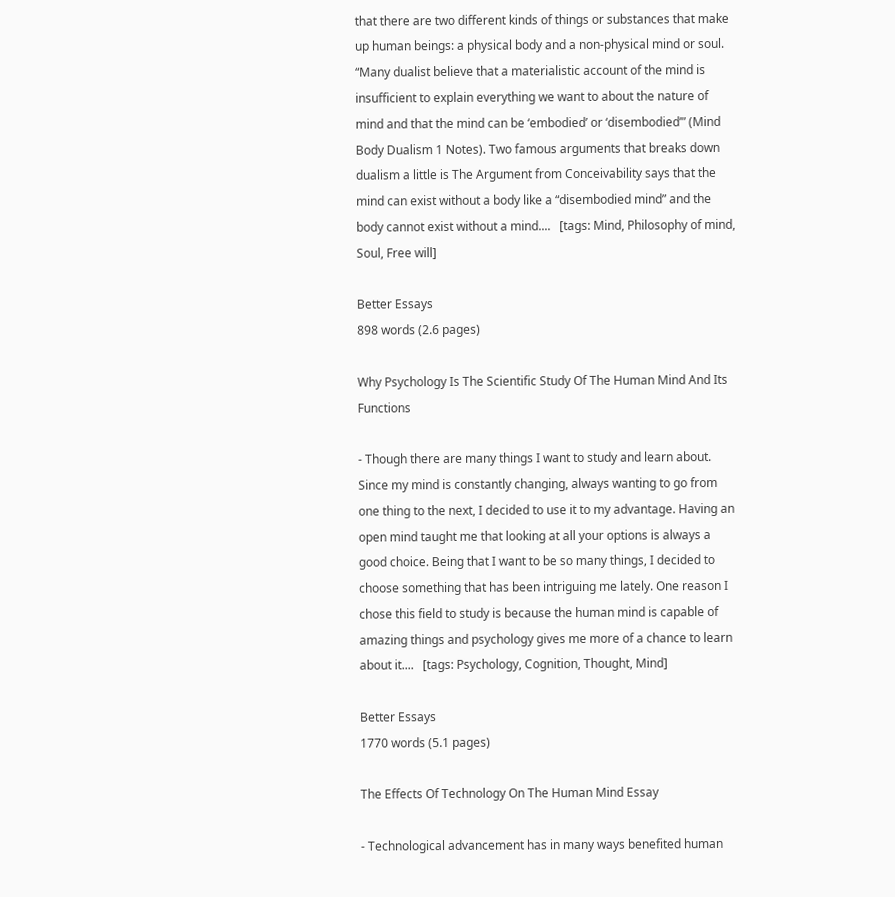that there are two different kinds of things or substances that make up human beings: a physical body and a non-physical mind or soul. “Many dualist believe that a materialistic account of the mind is insufficient to explain everything we want to about the nature of mind and that the mind can be ‘embodied’ or ‘disembodied’” (Mind Body Dualism 1 Notes). Two famous arguments that breaks down dualism a little is The Argument from Conceivability says that the mind can exist without a body like a “disembodied mind” and the body cannot exist without a mind....   [tags: Mind, Philosophy of mind, Soul, Free will]

Better Essays
898 words (2.6 pages)

Why Psychology Is The Scientific Study Of The Human Mind And Its Functions

- Though there are many things I want to study and learn about. Since my mind is constantly changing, always wanting to go from one thing to the next, I decided to use it to my advantage. Having an open mind taught me that looking at all your options is always a good choice. Being that I want to be so many things, I decided to choose something that has been intriguing me lately. One reason I chose this field to study is because the human mind is capable of amazing things and psychology gives me more of a chance to learn about it....   [tags: Psychology, Cognition, Thought, Mind]

Better Essays
1770 words (5.1 pages)

The Effects Of Technology On The Human Mind Essay

- Technological advancement has in many ways benefited human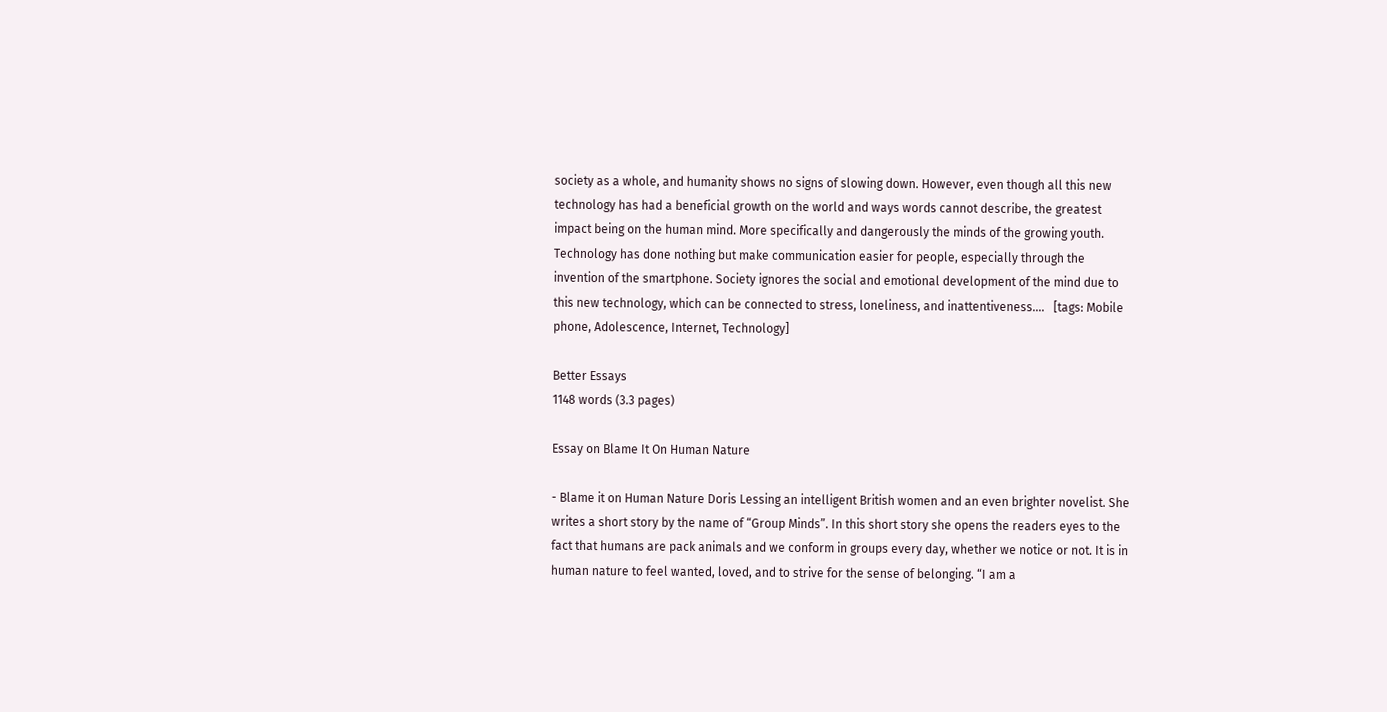society as a whole, and humanity shows no signs of slowing down. However, even though all this new technology has had a beneficial growth on the world and ways words cannot describe, the greatest impact being on the human mind. More specifically and dangerously the minds of the growing youth. Technology has done nothing but make communication easier for people, especially through the invention of the smartphone. Society ignores the social and emotional development of the mind due to this new technology, which can be connected to stress, loneliness, and inattentiveness....   [tags: Mobile phone, Adolescence, Internet, Technology]

Better Essays
1148 words (3.3 pages)

Essay on Blame It On Human Nature

- Blame it on Human Nature Doris Lessing an intelligent British women and an even brighter novelist. She writes a short story by the name of “Group Minds”. In this short story she opens the readers eyes to the fact that humans are pack animals and we conform in groups every day, whether we notice or not. It is in human nature to feel wanted, loved, and to strive for the sense of belonging. “I am a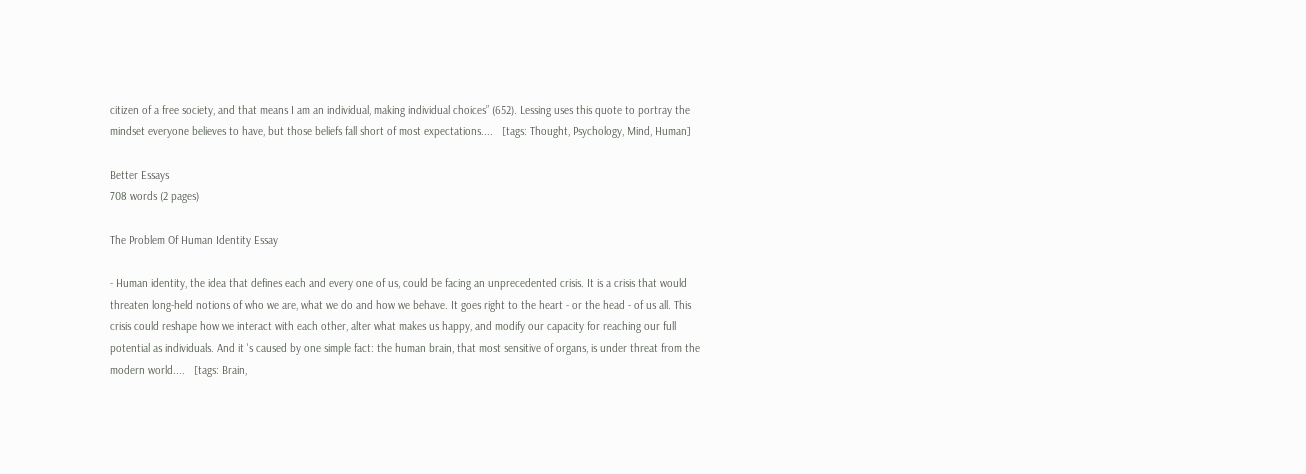citizen of a free society, and that means I am an individual, making individual choices” (652). Lessing uses this quote to portray the mindset everyone believes to have, but those beliefs fall short of most expectations....   [tags: Thought, Psychology, Mind, Human]

Better Essays
708 words (2 pages)

The Problem Of Human Identity Essay

- Human identity, the idea that defines each and every one of us, could be facing an unprecedented crisis. It is a crisis that would threaten long-held notions of who we are, what we do and how we behave. It goes right to the heart - or the head - of us all. This crisis could reshape how we interact with each other, alter what makes us happy, and modify our capacity for reaching our full potential as individuals. And it 's caused by one simple fact: the human brain, that most sensitive of organs, is under threat from the modern world....   [tags: Brain,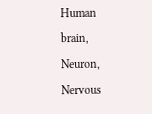Human brain, Neuron, Nervous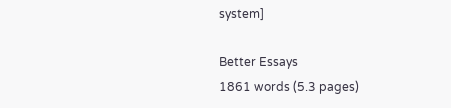system]

Better Essays
1861 words (5.3 pages)